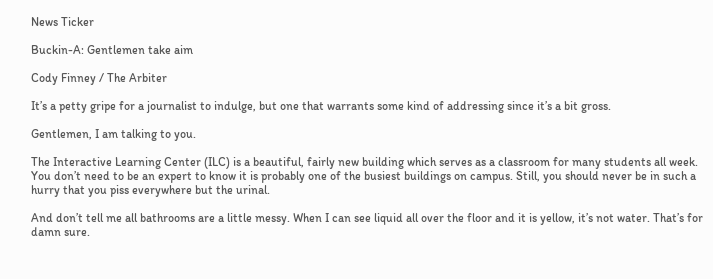News Ticker

Buckin-A: Gentlemen take aim

Cody Finney / The Arbiter

It’s a petty gripe for a journalist to indulge, but one that warrants some kind of addressing since it’s a bit gross.

Gentlemen, I am talking to you.

The Interactive Learning Center (ILC) is a beautiful, fairly new building which serves as a classroom for many students all week. You don’t need to be an expert to know it is probably one of the busiest buildings on campus. Still, you should never be in such a hurry that you piss everywhere but the urinal.

And don’t tell me all bathrooms are a little messy. When I can see liquid all over the floor and it is yellow, it’s not water. That’s for damn sure.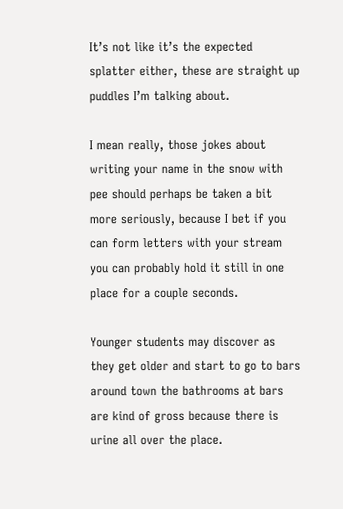It’s not like it’s the expected splatter either, these are straight up puddles I’m talking about.

I mean really, those jokes about writing your name in the snow with pee should perhaps be taken a bit more seriously, because I bet if you can form letters with your stream you can probably hold it still in one place for a couple seconds.

Younger students may discover as they get older and start to go to bars around town the bathrooms at bars are kind of gross because there is urine all over the place.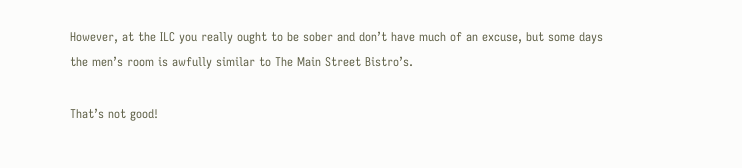However, at the ILC you really ought to be sober and don’t have much of an excuse, but some days the men’s room is awfully similar to The Main Street Bistro’s.

That’s not good!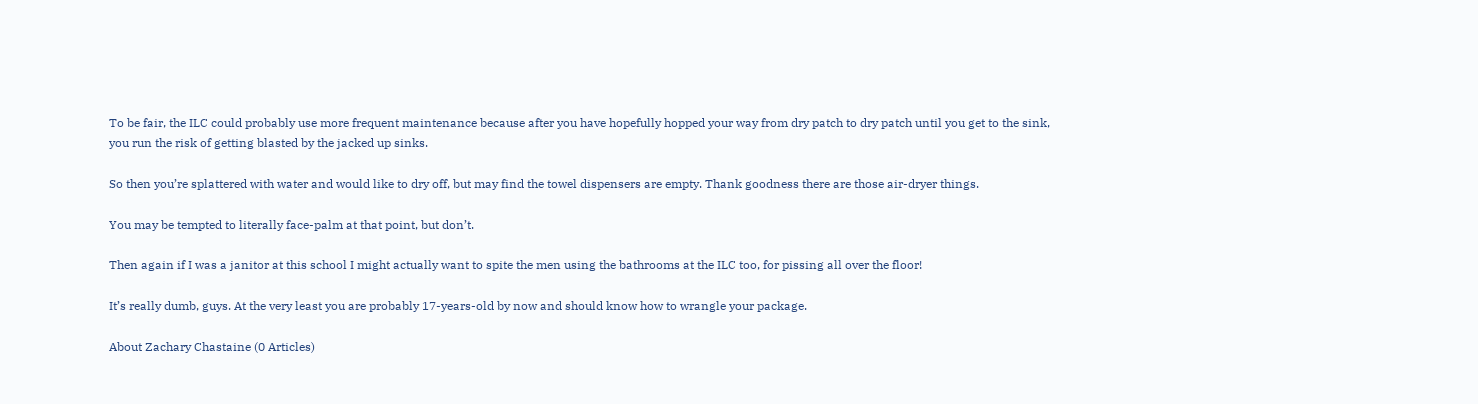To be fair, the ILC could probably use more frequent maintenance because after you have hopefully hopped your way from dry patch to dry patch until you get to the sink, you run the risk of getting blasted by the jacked up sinks.

So then you’re splattered with water and would like to dry off, but may find the towel dispensers are empty. Thank goodness there are those air-dryer things.

You may be tempted to literally face-palm at that point, but don’t.

Then again if I was a janitor at this school I might actually want to spite the men using the bathrooms at the ILC too, for pissing all over the floor!

It’s really dumb, guys. At the very least you are probably 17-years-old by now and should know how to wrangle your package.

About Zachary Chastaine (0 Articles)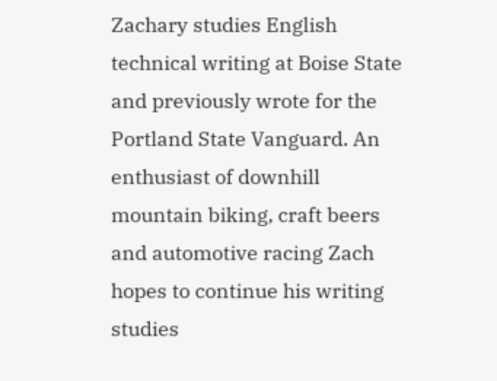Zachary studies English technical writing at Boise State and previously wrote for the Portland State Vanguard. An enthusiast of downhill mountain biking, craft beers and automotive racing Zach hopes to continue his writing studies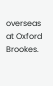overseas at Oxford Brookes.